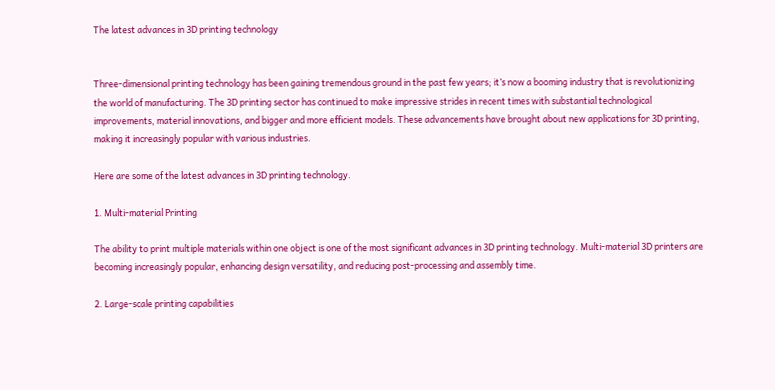The latest advances in 3D printing technology


Three-dimensional printing technology has been gaining tremendous ground in the past few years; it’s now a booming industry that is revolutionizing the world of manufacturing. The 3D printing sector has continued to make impressive strides in recent times with substantial technological improvements, material innovations, and bigger and more efficient models. These advancements have brought about new applications for 3D printing, making it increasingly popular with various industries.

Here are some of the latest advances in 3D printing technology.

1. Multi-material Printing

The ability to print multiple materials within one object is one of the most significant advances in 3D printing technology. Multi-material 3D printers are becoming increasingly popular, enhancing design versatility, and reducing post-processing and assembly time.

2. Large-scale printing capabilities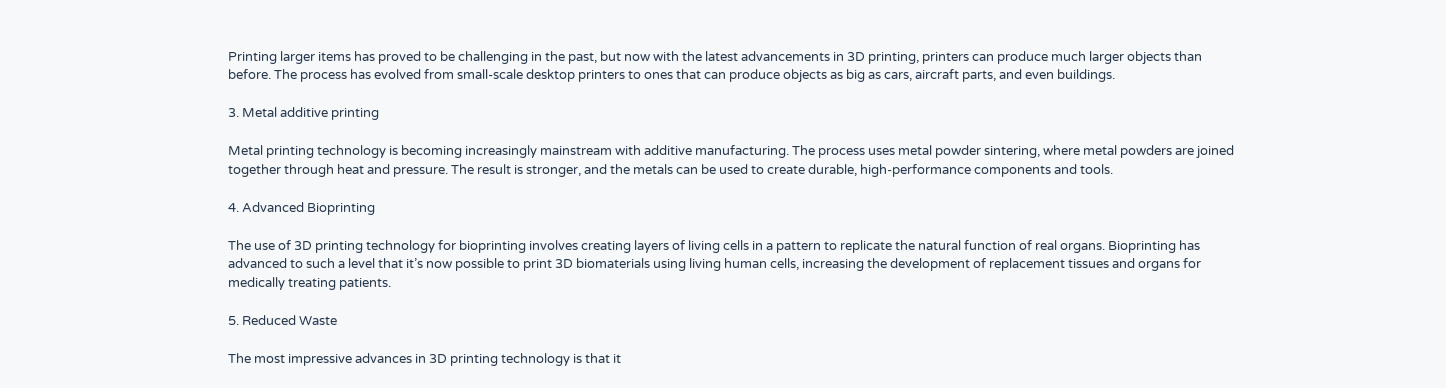Printing larger items has proved to be challenging in the past, but now with the latest advancements in 3D printing, printers can produce much larger objects than before. The process has evolved from small-scale desktop printers to ones that can produce objects as big as cars, aircraft parts, and even buildings.

3. Metal additive printing

Metal printing technology is becoming increasingly mainstream with additive manufacturing. The process uses metal powder sintering, where metal powders are joined together through heat and pressure. The result is stronger, and the metals can be used to create durable, high-performance components and tools.

4. Advanced Bioprinting

The use of 3D printing technology for bioprinting involves creating layers of living cells in a pattern to replicate the natural function of real organs. Bioprinting has advanced to such a level that it’s now possible to print 3D biomaterials using living human cells, increasing the development of replacement tissues and organs for medically treating patients.

5. Reduced Waste

The most impressive advances in 3D printing technology is that it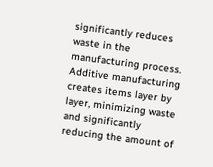significantly reduces waste in the manufacturing process. Additive manufacturing creates items layer by layer, minimizing waste and significantly reducing the amount of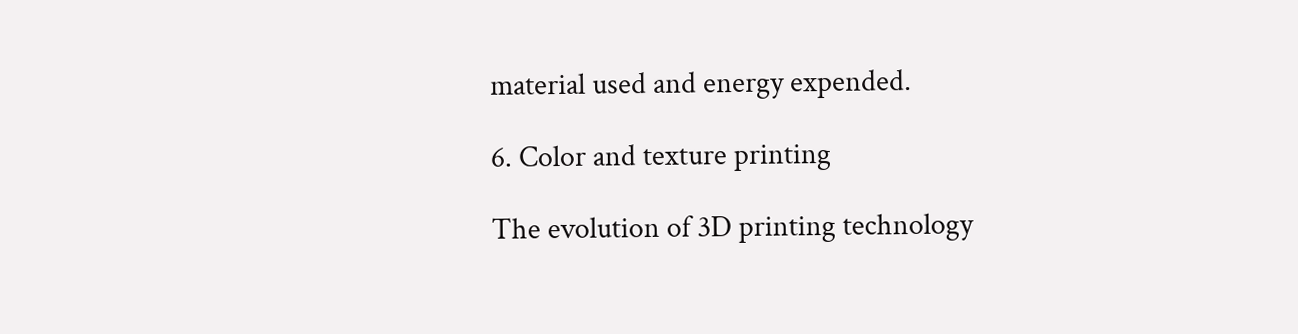material used and energy expended.

6. Color and texture printing

The evolution of 3D printing technology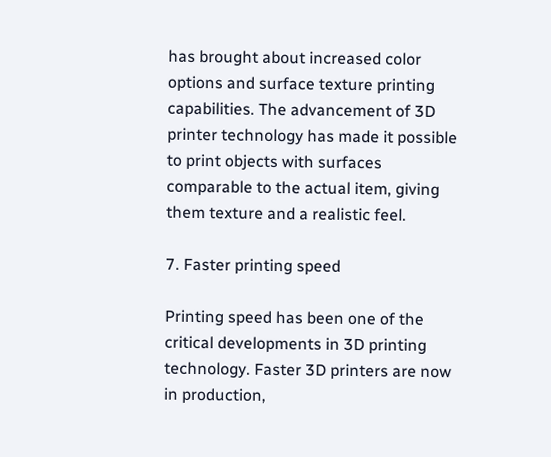has brought about increased color options and surface texture printing capabilities. The advancement of 3D printer technology has made it possible to print objects with surfaces comparable to the actual item, giving them texture and a realistic feel.

7. Faster printing speed

Printing speed has been one of the critical developments in 3D printing technology. Faster 3D printers are now in production,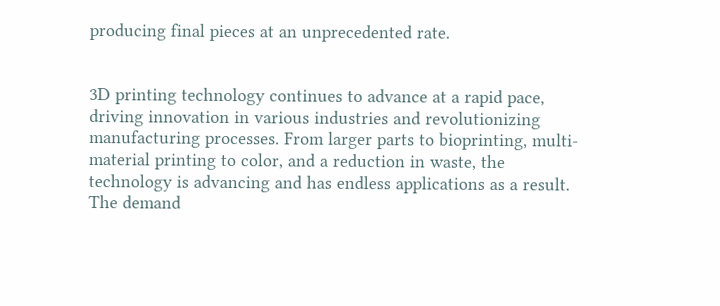producing final pieces at an unprecedented rate.


3D printing technology continues to advance at a rapid pace, driving innovation in various industries and revolutionizing manufacturing processes. From larger parts to bioprinting, multi-material printing to color, and a reduction in waste, the technology is advancing and has endless applications as a result. The demand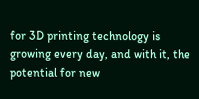for 3D printing technology is growing every day, and with it, the potential for new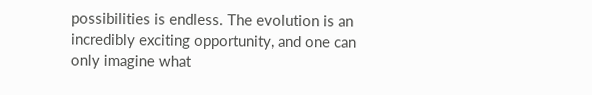possibilities is endless. The evolution is an incredibly exciting opportunity, and one can only imagine what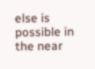else is possible in the near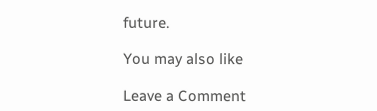future.

You may also like

Leave a Comment